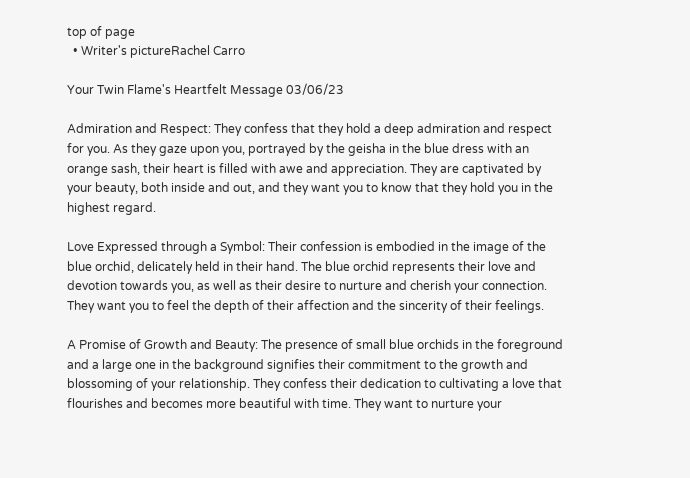top of page
  • Writer's pictureRachel Carro

Your Twin Flame's Heartfelt Message 03/06/23

Admiration and Respect: They confess that they hold a deep admiration and respect for you. As they gaze upon you, portrayed by the geisha in the blue dress with an orange sash, their heart is filled with awe and appreciation. They are captivated by your beauty, both inside and out, and they want you to know that they hold you in the highest regard.

Love Expressed through a Symbol: Their confession is embodied in the image of the blue orchid, delicately held in their hand. The blue orchid represents their love and devotion towards you, as well as their desire to nurture and cherish your connection. They want you to feel the depth of their affection and the sincerity of their feelings.

A Promise of Growth and Beauty: The presence of small blue orchids in the foreground and a large one in the background signifies their commitment to the growth and blossoming of your relationship. They confess their dedication to cultivating a love that flourishes and becomes more beautiful with time. They want to nurture your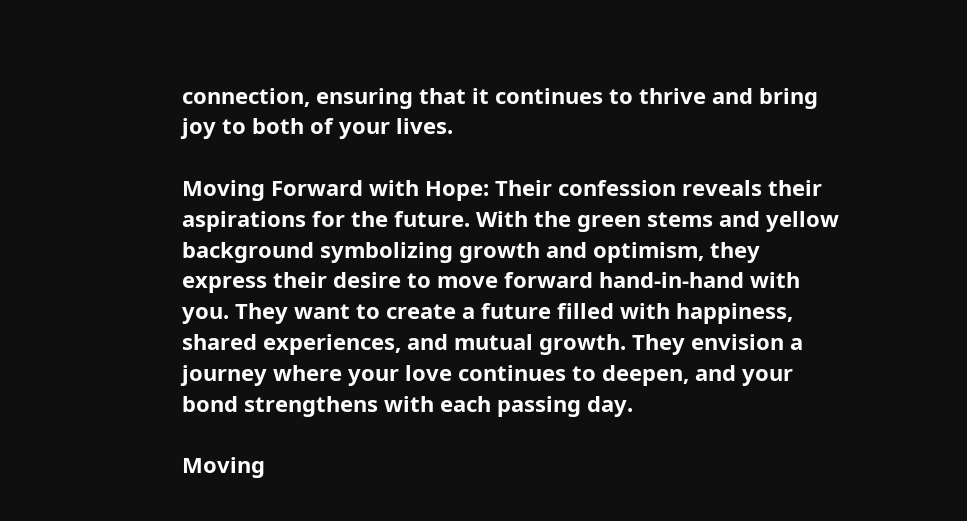connection, ensuring that it continues to thrive and bring joy to both of your lives.

Moving Forward with Hope: Their confession reveals their aspirations for the future. With the green stems and yellow background symbolizing growth and optimism, they express their desire to move forward hand-in-hand with you. They want to create a future filled with happiness, shared experiences, and mutual growth. They envision a journey where your love continues to deepen, and your bond strengthens with each passing day.

Moving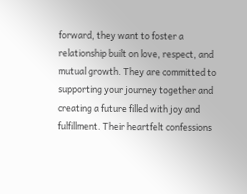forward, they want to foster a relationship built on love, respect, and mutual growth. They are committed to supporting your journey together and creating a future filled with joy and fulfillment. Their heartfelt confessions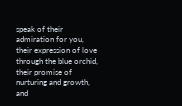speak of their admiration for you, their expression of love through the blue orchid, their promise of nurturing and growth, and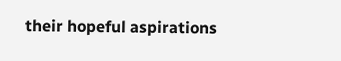their hopeful aspirations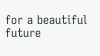for a beautiful future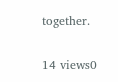together.

14 views0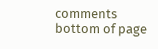comments
bottom of page